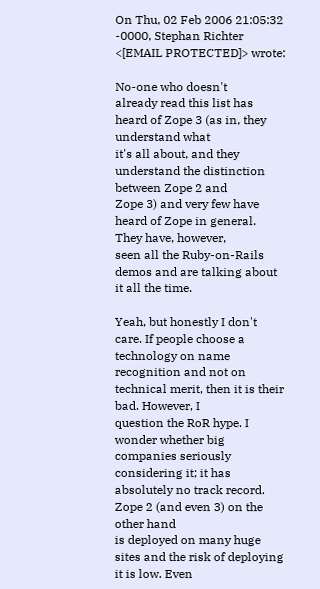On Thu, 02 Feb 2006 21:05:32 -0000, Stephan Richter <[EMAIL PROTECTED]> wrote:

No-one who doesn't
already read this list has heard of Zope 3 (as in, they understand what
it's all about, and they understand the distinction between Zope 2 and
Zope 3) and very few have heard of Zope in general. They have, however,
seen all the Ruby-on-Rails demos and are talking about it all the time.

Yeah, but honestly I don't care. If people choose a technology on name
recognition and not on technical merit, then it is their bad. However, I
question the RoR hype. I wonder whether big companies seriously considering it; it has absolutely no track record. Zope 2 (and even 3) on the other hand
is deployed on many huge sites and the risk of deploying it is low. Even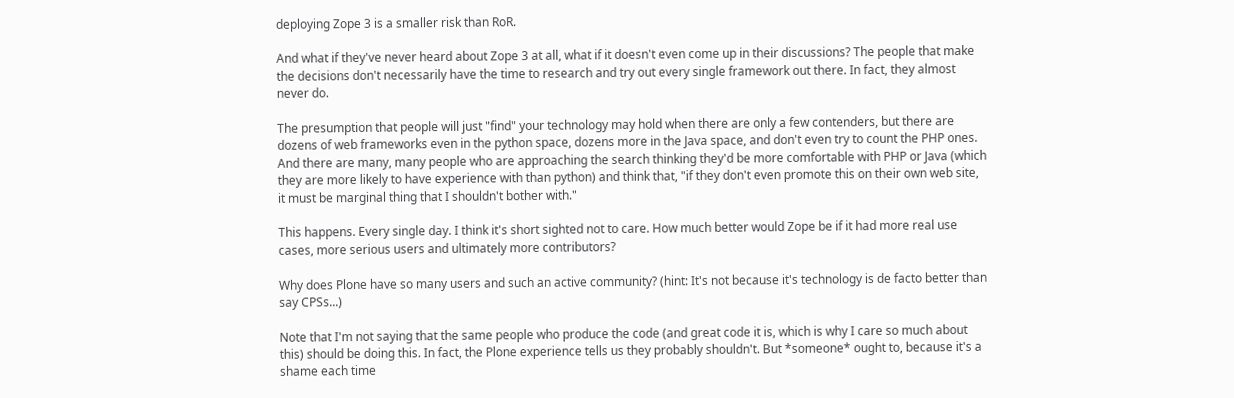deploying Zope 3 is a smaller risk than RoR.

And what if they've never heard about Zope 3 at all, what if it doesn't even come up in their discussions? The people that make the decisions don't necessarily have the time to research and try out every single framework out there. In fact, they almost never do.

The presumption that people will just "find" your technology may hold when there are only a few contenders, but there are dozens of web frameworks even in the python space, dozens more in the Java space, and don't even try to count the PHP ones. And there are many, many people who are approaching the search thinking they'd be more comfortable with PHP or Java (which they are more likely to have experience with than python) and think that, "if they don't even promote this on their own web site, it must be marginal thing that I shouldn't bother with."

This happens. Every single day. I think it's short sighted not to care. How much better would Zope be if it had more real use cases, more serious users and ultimately more contributors?

Why does Plone have so many users and such an active community? (hint: It's not because it's technology is de facto better than say CPSs...)

Note that I'm not saying that the same people who produce the code (and great code it is, which is why I care so much about this) should be doing this. In fact, the Plone experience tells us they probably shouldn't. But *someone* ought to, because it's a shame each time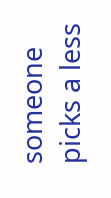someone picks a less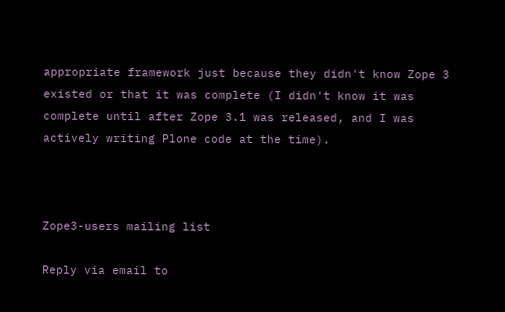appropriate framework just because they didn't know Zope 3 existed or that it was complete (I didn't know it was complete until after Zope 3.1 was released, and I was actively writing Plone code at the time).



Zope3-users mailing list

Reply via email to